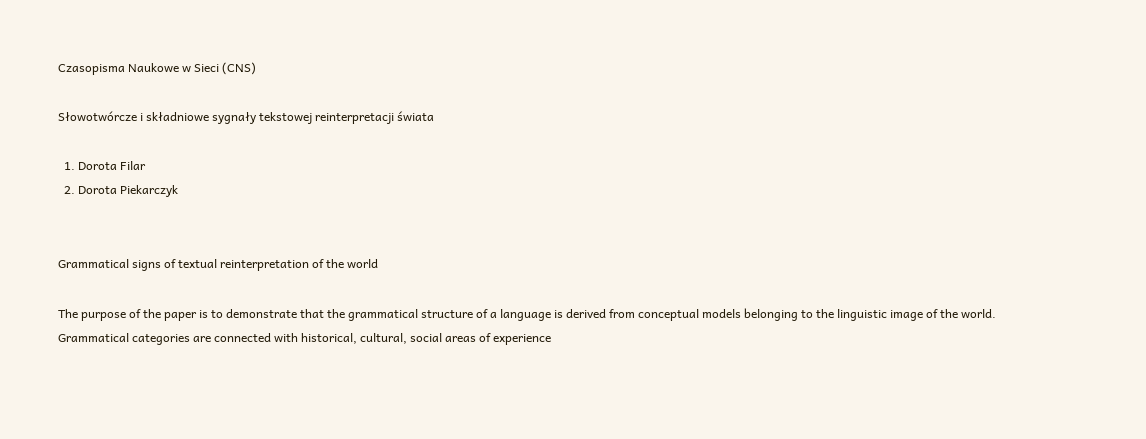Czasopisma Naukowe w Sieci (CNS)

Słowotwórcze i składniowe sygnały tekstowej reinterpretacji świata

  1. Dorota Filar
  2. Dorota Piekarczyk


Grammatical signs of textual reinterpretation of the world

The purpose of the paper is to demonstrate that the grammatical structure of a language is derived from conceptual models belonging to the linguistic image of the world. Grammatical categories are connected with historical, cultural, social areas of experience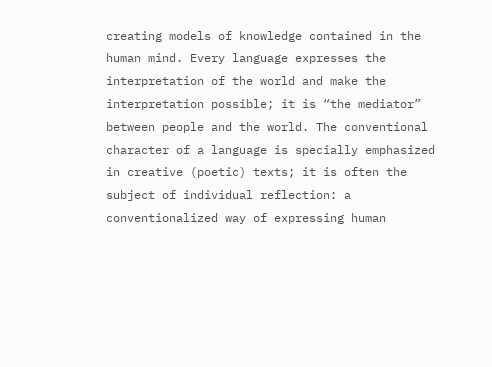creating models of knowledge contained in the human mind. Every language expresses the interpretation of the world and make the interpretation possible; it is “the mediator” between people and the world. The conventional character of a language is specially emphasized in creative (poetic) texts; it is often the subject of individual reflection: a conventionalized way of expressing human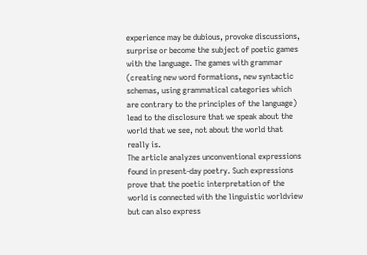experience may be dubious, provoke discussions, surprise or become the subject of poetic games with the language. The games with grammar (creating new word formations, new syntactic schemas, using grammatical categories which are contrary to the principles of the language) lead to the disclosure that we speak about the world that we see, not about the world that really is.
The article analyzes unconventional expressions found in present-day poetry. Such expressions prove that the poetic interpretation of the world is connected with the linguistic worldview but can also express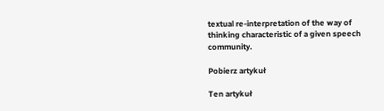textual re-interpretation of the way of thinking characteristic of a given speech community.

Pobierz artykuł

Ten artykuł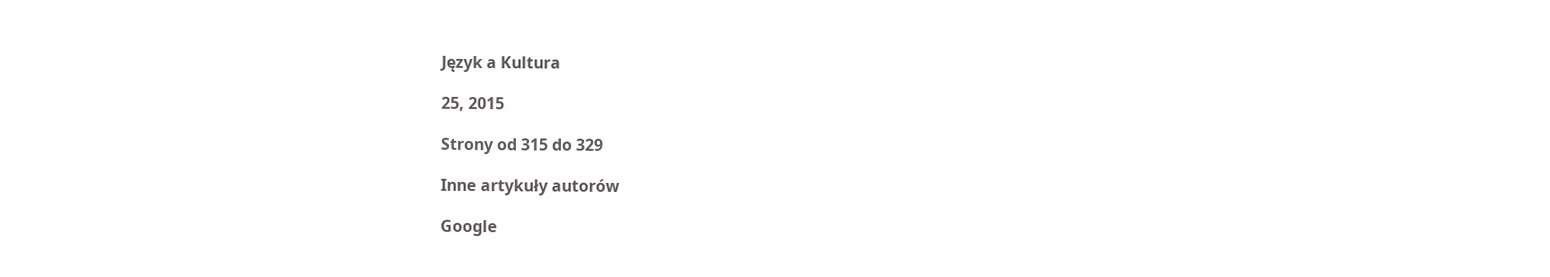Język a Kultura

25, 2015

Strony od 315 do 329

Inne artykuły autorów

Google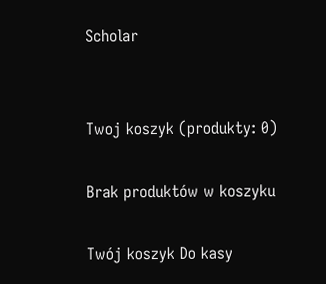Scholar


Twoj koszyk (produkty: 0)

Brak produktów w koszyku

Twój koszyk Do kasy